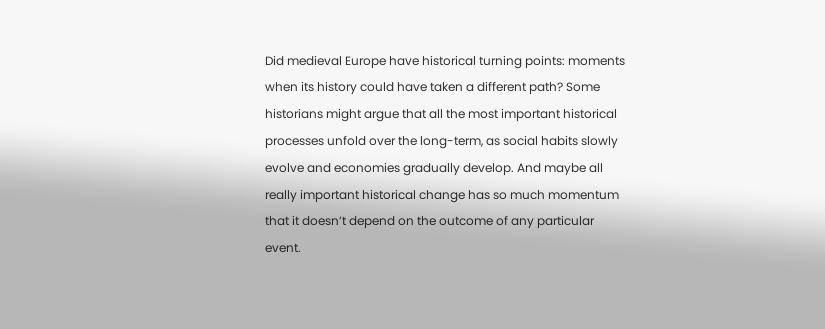Did medieval Europe have historical turning points: moments when its history could have taken a different path? Some historians might argue that all the most important historical processes unfold over the long-term, as social habits slowly evolve and economies gradually develop. And maybe all really important historical change has so much momentum that it doesn’t depend on the outcome of any particular event.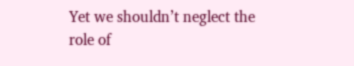Yet we shouldn’t neglect the role of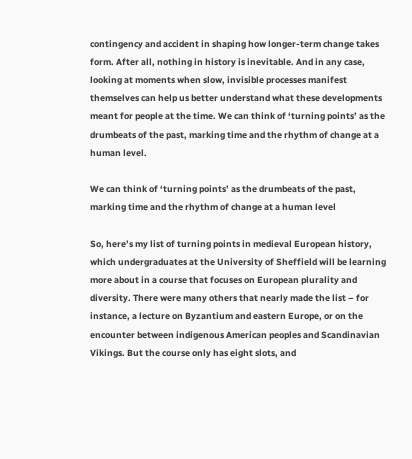contingency and accident in shaping how longer-term change takes form. After all, nothing in history is inevitable. And in any case, looking at moments when slow, invisible processes manifest themselves can help us better understand what these developments meant for people at the time. We can think of ‘turning points’ as the drumbeats of the past, marking time and the rhythm of change at a human level.

We can think of ‘turning points’ as the drumbeats of the past, marking time and the rhythm of change at a human level

So, here’s my list of turning points in medieval European history, which undergraduates at the University of Sheffield will be learning more about in a course that focuses on European plurality and diversity. There were many others that nearly made the list – for instance, a lecture on Byzantium and eastern Europe, or on the encounter between indigenous American peoples and Scandinavian Vikings. But the course only has eight slots, and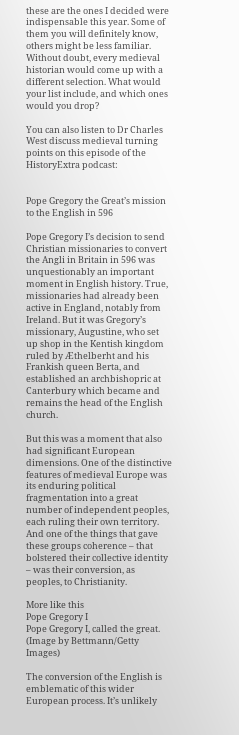these are the ones I decided were indispensable this year. Some of them you will definitely know, others might be less familiar. Without doubt, every medieval historian would come up with a different selection. What would your list include, and which ones would you drop?

You can also listen to Dr Charles West discuss medieval turning points on this episode of the HistoryExtra podcast:


Pope Gregory the Great’s mission to the English in 596

Pope Gregory I’s decision to send Christian missionaries to convert the Angli in Britain in 596 was unquestionably an important moment in English history. True, missionaries had already been active in England, notably from Ireland. But it was Gregory’s missionary, Augustine, who set up shop in the Kentish kingdom ruled by Æthelberht and his Frankish queen Berta, and established an archbishopric at Canterbury which became and remains the head of the English church.

But this was a moment that also had significant European dimensions. One of the distinctive features of medieval Europe was its enduring political fragmentation into a great number of independent peoples, each ruling their own territory. And one of the things that gave these groups coherence – that bolstered their collective identity – was their conversion, as peoples, to Christianity.

More like this
Pope Gregory I
Pope Gregory I, called the great. (Image by Bettmann/Getty Images)

The conversion of the English is emblematic of this wider European process. It’s unlikely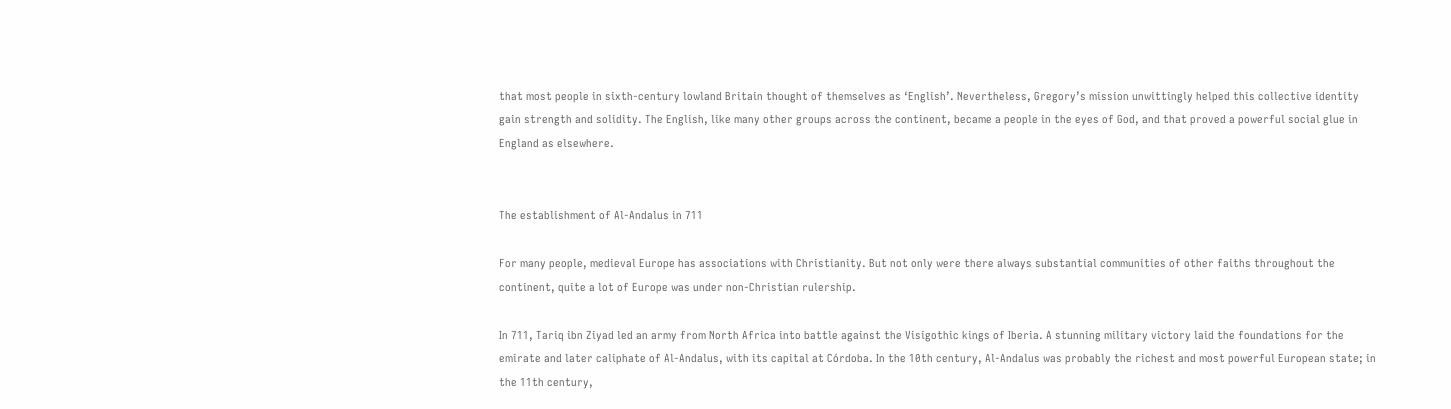that most people in sixth-century lowland Britain thought of themselves as ‘English’. Nevertheless, Gregory’s mission unwittingly helped this collective identity gain strength and solidity. The English, like many other groups across the continent, became a people in the eyes of God, and that proved a powerful social glue in England as elsewhere.


The establishment of Al-Andalus in 711

For many people, medieval Europe has associations with Christianity. But not only were there always substantial communities of other faiths throughout the continent, quite a lot of Europe was under non-Christian rulership.

In 711, Tariq ibn Ziyad led an army from North Africa into battle against the Visigothic kings of Iberia. A stunning military victory laid the foundations for the emirate and later caliphate of Al-Andalus, with its capital at Córdoba. In the 10th century, Al-Andalus was probably the richest and most powerful European state; in the 11th century,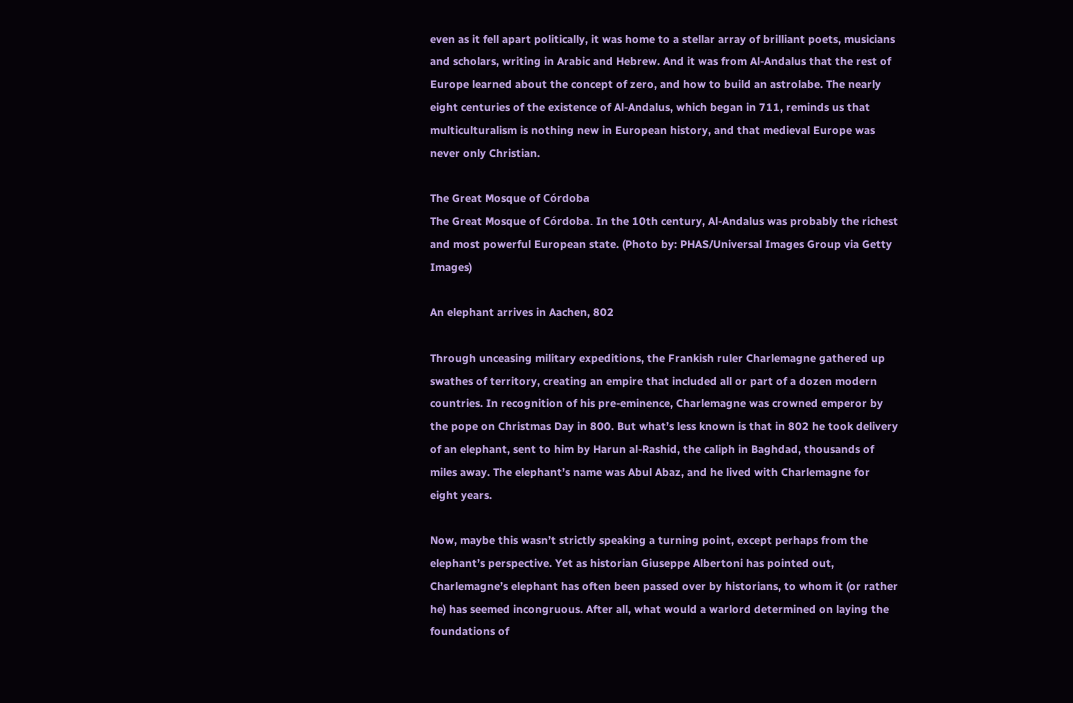even as it fell apart politically, it was home to a stellar array of brilliant poets, musicians and scholars, writing in Arabic and Hebrew. And it was from Al-Andalus that the rest of Europe learned about the concept of zero, and how to build an astrolabe. The nearly eight centuries of the existence of Al-Andalus, which began in 711, reminds us that multiculturalism is nothing new in European history, and that medieval Europe was never only Christian.

The Great Mosque of Córdoba
The Great Mosque of Córdoba. In the 10th century, Al-Andalus was probably the richest and most powerful European state. (Photo by: PHAS/Universal Images Group via Getty Images)

An elephant arrives in Aachen, 802

Through unceasing military expeditions, the Frankish ruler Charlemagne gathered up swathes of territory, creating an empire that included all or part of a dozen modern countries. In recognition of his pre-eminence, Charlemagne was crowned emperor by the pope on Christmas Day in 800. But what’s less known is that in 802 he took delivery of an elephant, sent to him by Harun al-Rashid, the caliph in Baghdad, thousands of miles away. The elephant’s name was Abul Abaz, and he lived with Charlemagne for eight years.

Now, maybe this wasn’t strictly speaking a turning point, except perhaps from the elephant’s perspective. Yet as historian Giuseppe Albertoni has pointed out, Charlemagne’s elephant has often been passed over by historians, to whom it (or rather he) has seemed incongruous. After all, what would a warlord determined on laying the foundations of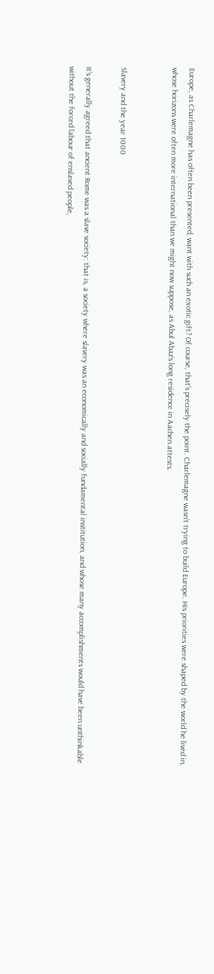Europe, as Charlemagne has often been presented, want with such an exotic gift? Of course, that’s precisely the point. Charlemagne wasn’t trying to build Europe. His priorities were shaped by the world he lived in, whose horizons were often more international than we might now suppose, as Abul Abaz’s long residence in Aachen attests.


Slavery and the year 1000

It’s generally agreed that ancient Rome was a slave society: that is, a society where slavery was an economically and socially fundamental institution, and whose many accomplishments would have been unthinkable without the forced labour of enslaved people,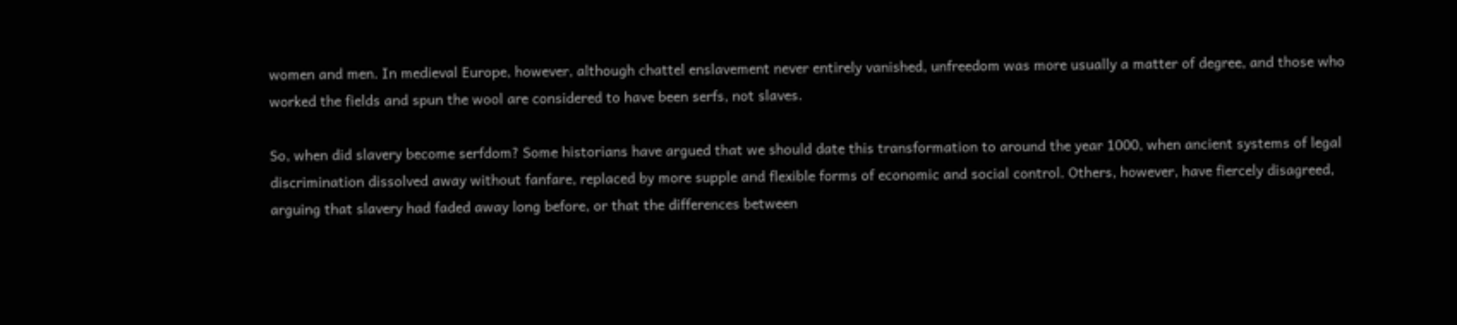women and men. In medieval Europe, however, although chattel enslavement never entirely vanished, unfreedom was more usually a matter of degree, and those who worked the fields and spun the wool are considered to have been serfs, not slaves.

So, when did slavery become serfdom? Some historians have argued that we should date this transformation to around the year 1000, when ancient systems of legal discrimination dissolved away without fanfare, replaced by more supple and flexible forms of economic and social control. Others, however, have fiercely disagreed, arguing that slavery had faded away long before, or that the differences between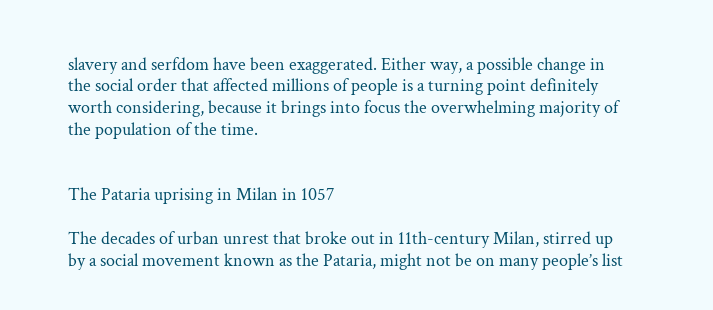slavery and serfdom have been exaggerated. Either way, a possible change in the social order that affected millions of people is a turning point definitely worth considering, because it brings into focus the overwhelming majority of the population of the time.


The Pataria uprising in Milan in 1057

The decades of urban unrest that broke out in 11th-century Milan, stirred up by a social movement known as the Pataria, might not be on many people’s list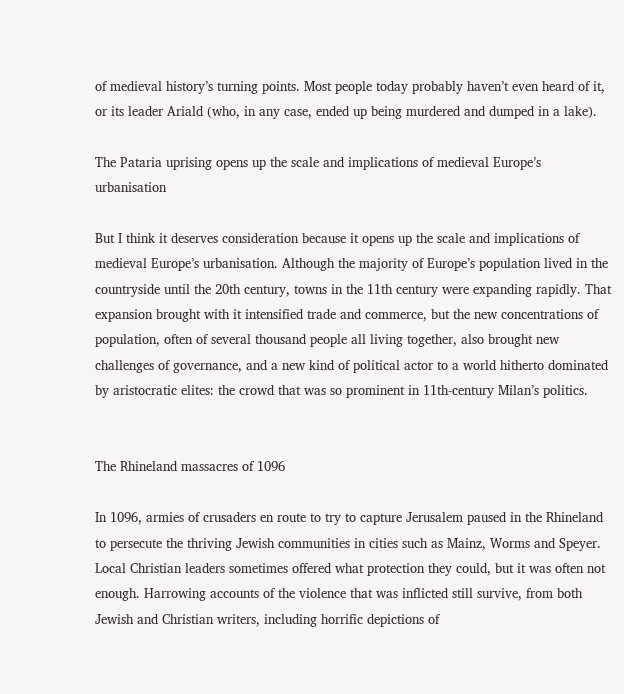of medieval history’s turning points. Most people today probably haven’t even heard of it, or its leader Ariald (who, in any case, ended up being murdered and dumped in a lake).

The Pataria uprising opens up the scale and implications of medieval Europe’s urbanisation

But I think it deserves consideration because it opens up the scale and implications of medieval Europe’s urbanisation. Although the majority of Europe’s population lived in the countryside until the 20th century, towns in the 11th century were expanding rapidly. That expansion brought with it intensified trade and commerce, but the new concentrations of population, often of several thousand people all living together, also brought new challenges of governance, and a new kind of political actor to a world hitherto dominated by aristocratic elites: the crowd that was so prominent in 11th-century Milan’s politics.


The Rhineland massacres of 1096

In 1096, armies of crusaders en route to try to capture Jerusalem paused in the Rhineland to persecute the thriving Jewish communities in cities such as Mainz, Worms and Speyer. Local Christian leaders sometimes offered what protection they could, but it was often not enough. Harrowing accounts of the violence that was inflicted still survive, from both Jewish and Christian writers, including horrific depictions of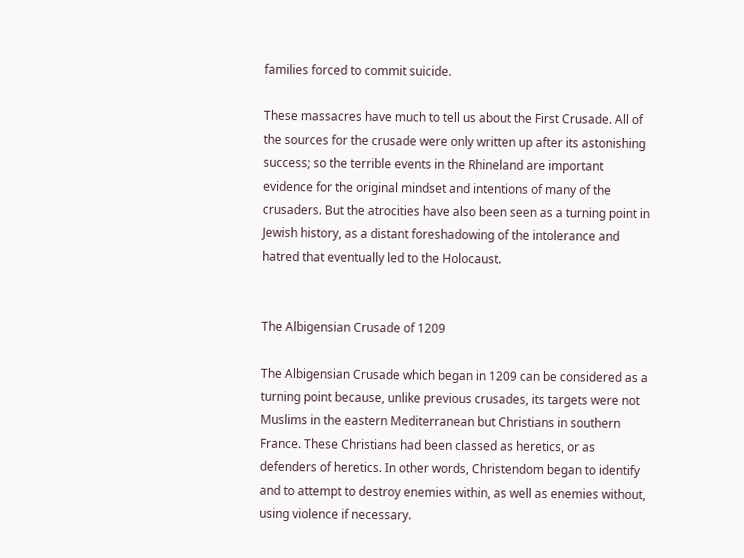families forced to commit suicide.

These massacres have much to tell us about the First Crusade. All of the sources for the crusade were only written up after its astonishing success; so the terrible events in the Rhineland are important evidence for the original mindset and intentions of many of the crusaders. But the atrocities have also been seen as a turning point in Jewish history, as a distant foreshadowing of the intolerance and hatred that eventually led to the Holocaust.


The Albigensian Crusade of 1209

The Albigensian Crusade which began in 1209 can be considered as a turning point because, unlike previous crusades, its targets were not Muslims in the eastern Mediterranean but Christians in southern France. These Christians had been classed as heretics, or as defenders of heretics. In other words, Christendom began to identify and to attempt to destroy enemies within, as well as enemies without, using violence if necessary.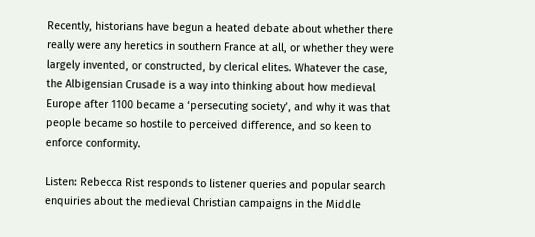Recently, historians have begun a heated debate about whether there really were any heretics in southern France at all, or whether they were largely invented, or constructed, by clerical elites. Whatever the case, the Albigensian Crusade is a way into thinking about how medieval Europe after 1100 became a ‘persecuting society’, and why it was that people became so hostile to perceived difference, and so keen to enforce conformity.

Listen: Rebecca Rist responds to listener queries and popular search enquiries about the medieval Christian campaigns in the Middle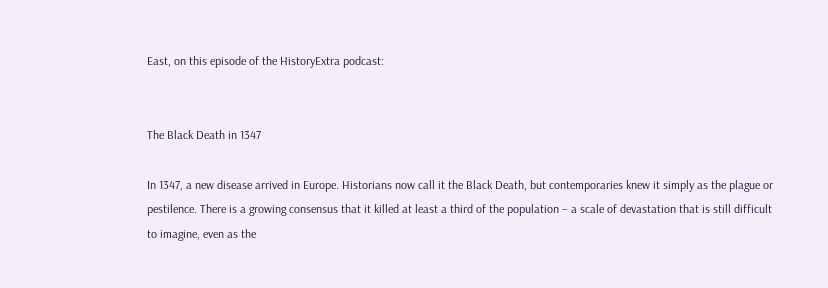East, on this episode of the HistoryExtra podcast:


The Black Death in 1347

In 1347, a new disease arrived in Europe. Historians now call it the Black Death, but contemporaries knew it simply as the plague or pestilence. There is a growing consensus that it killed at least a third of the population – a scale of devastation that is still difficult to imagine, even as the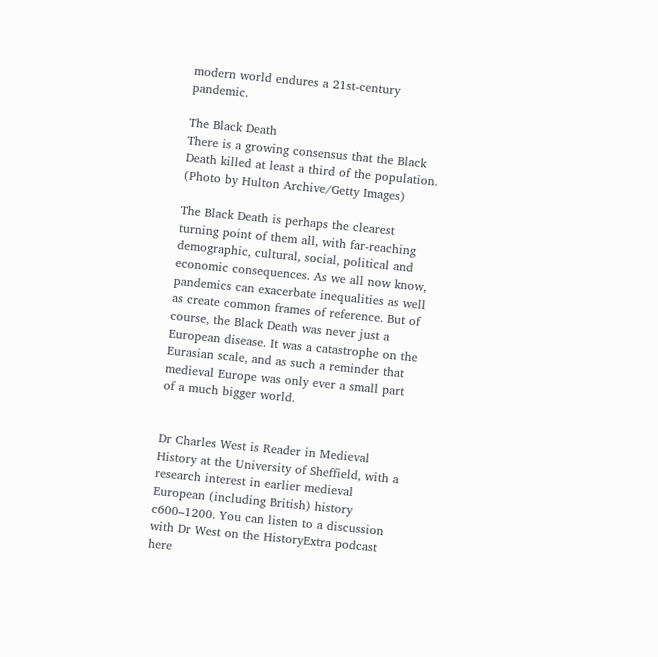modern world endures a 21st-century pandemic.

The Black Death
There is a growing consensus that the Black Death killed at least a third of the population. (Photo by Hulton Archive/Getty Images)

The Black Death is perhaps the clearest turning point of them all, with far-reaching demographic, cultural, social, political and economic consequences. As we all now know, pandemics can exacerbate inequalities as well as create common frames of reference. But of course, the Black Death was never just a European disease. It was a catastrophe on the Eurasian scale, and as such a reminder that medieval Europe was only ever a small part of a much bigger world.


Dr Charles West is Reader in Medieval History at the University of Sheffield, with a research interest in earlier medieval European (including British) history c600–1200. You can listen to a discussion with Dr West on the HistoryExtra podcast here